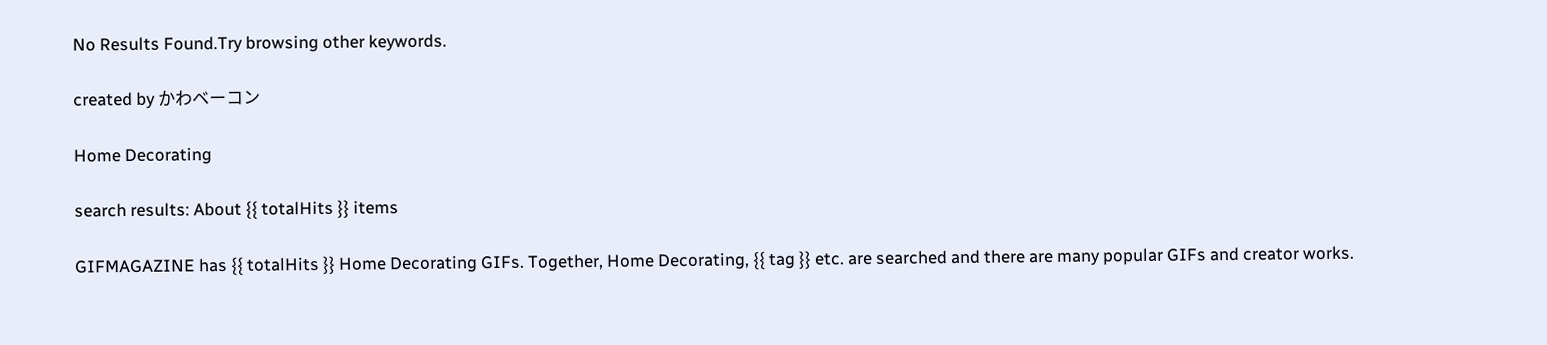No Results Found.Try browsing other keywords.

created by かわベーコン

Home Decorating

search results: About {{ totalHits }} items

GIFMAGAZINE has {{ totalHits }} Home Decorating GIFs. Together, Home Decorating, {{ tag }} etc. are searched and there are many popular GIFs and creator works.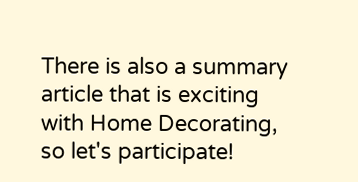There is also a summary article that is exciting with Home Decorating, so let's participate!